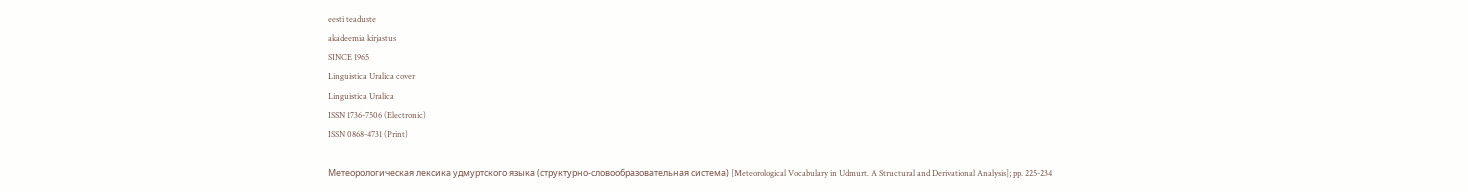eesti teaduste
akadeemia kirjastus
SINCE 1965
Linguistica Uralica cover
Linguistica Uralica
ISSN 1736-7506 (Electronic)
ISSN 0868-4731 (Print)

Mетеорологическая лексика удмуртского языка (структурно-словообразовательная система) [Meteorological Vocabulary in Udmurt. A Structural and Derivational Analysis]; pp. 225-234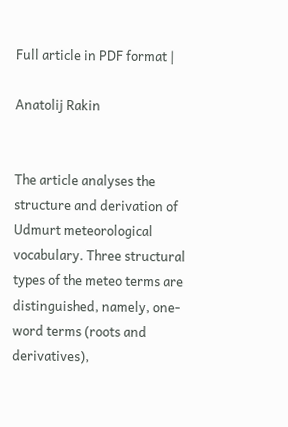Full article in PDF format |

Anatolij Rakin


The article analyses the structure and derivation of Udmurt meteorological vocabulary. Three structural types of the meteo terms are distinguished, namely, one-word terms (roots and derivatives),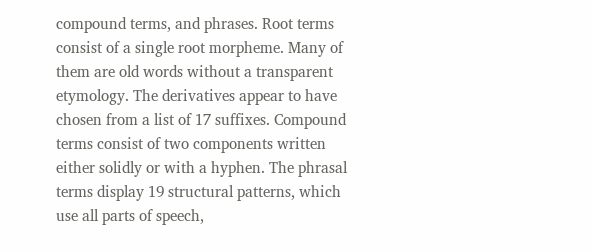compound terms, and phrases. Root terms consist of a single root morpheme. Many of them are old words without a transparent etymology. The derivatives appear to have chosen from a list of 17 suffixes. Compound terms consist of two components written either solidly or with a hyphen. The phrasal terms display 19 structural patterns, which use all parts of speech,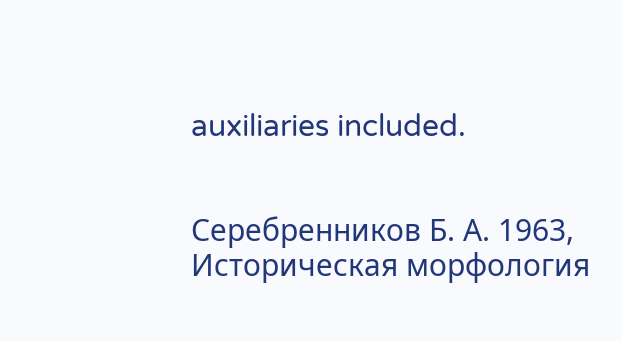auxiliaries included.


Серебренников Б. А. 1963, Историческая морфология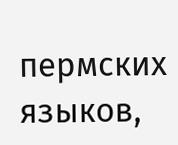пермских языков,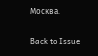Москва.

Back to Issue